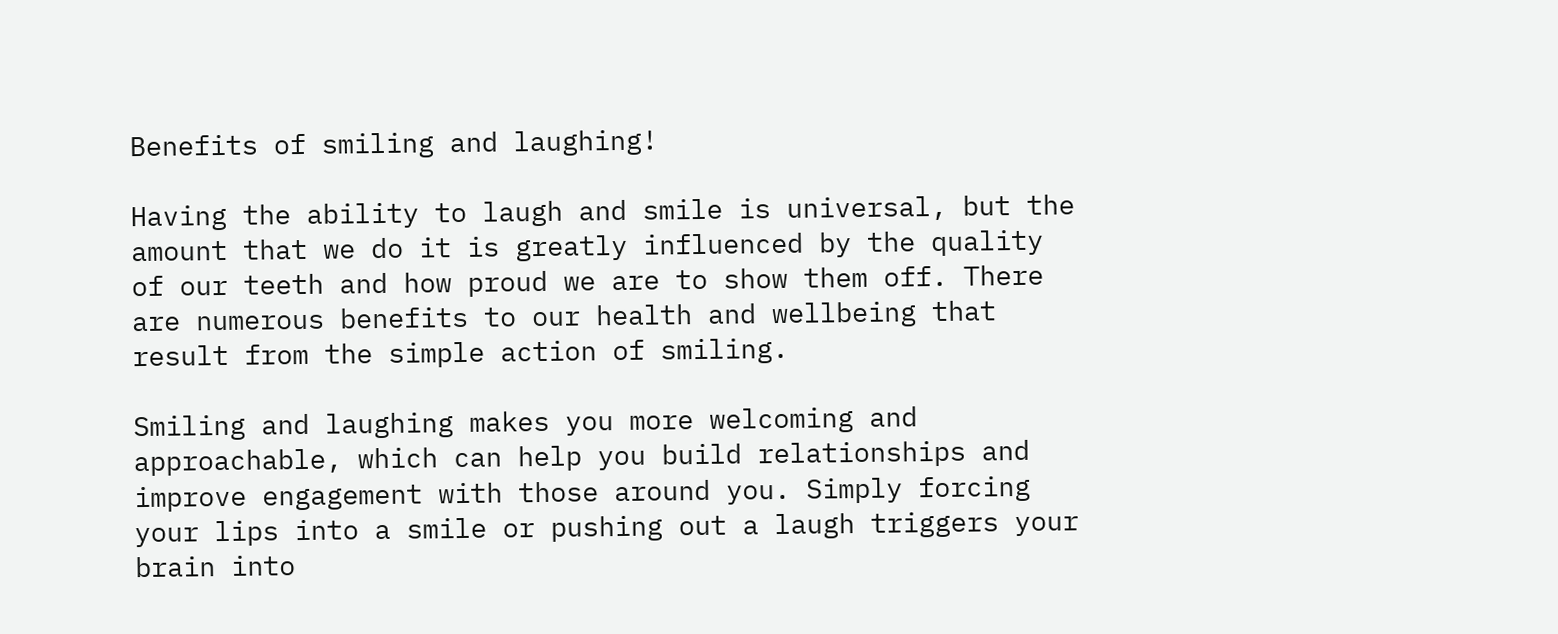Benefits of smiling and laughing!

Having the ability to laugh and smile is universal, but the amount that we do it is greatly influenced by the quality of our teeth and how proud we are to show them off. There are numerous benefits to our health and wellbeing that result from the simple action of smiling.

Smiling and laughing makes you more welcoming and approachable, which can help you build relationships and improve engagement with those around you. Simply forcing your lips into a smile or pushing out a laugh triggers your brain into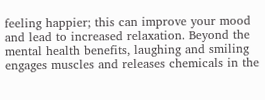feeling happier; this can improve your mood and lead to increased relaxation. Beyond the mental health benefits, laughing and smiling engages muscles and releases chemicals in the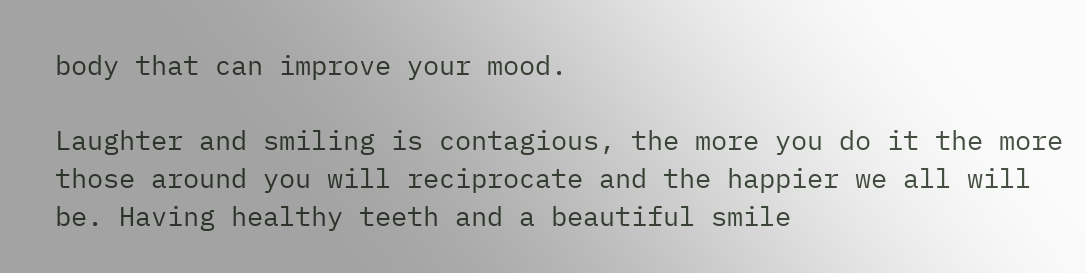body that can improve your mood.

Laughter and smiling is contagious, the more you do it the more those around you will reciprocate and the happier we all will be. Having healthy teeth and a beautiful smile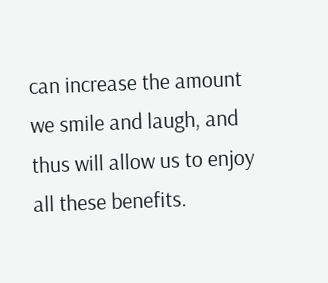can increase the amount we smile and laugh, and thus will allow us to enjoy all these benefits.